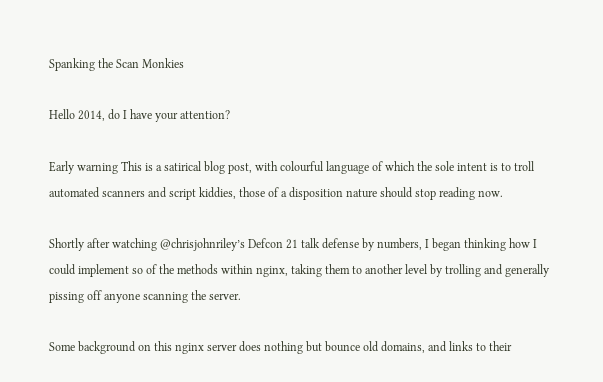Spanking the Scan Monkies

Hello 2014, do I have your attention?

Early warning This is a satirical blog post, with colourful language of which the sole intent is to troll automated scanners and script kiddies, those of a disposition nature should stop reading now.

Shortly after watching @chrisjohnriley’s Defcon 21 talk defense by numbers, I began thinking how I could implement so of the methods within nginx, taking them to another level by trolling and generally pissing off anyone scanning the server.

Some background on this nginx server does nothing but bounce old domains, and links to their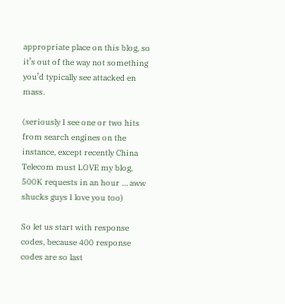appropriate place on this blog, so it’s out of the way not something you’d typically see attacked en mass.

(seriously I see one or two hits from search engines on the instance, except recently China Telecom must LOVE my blog, 500K requests in an hour … aww shucks guys I love you too)

So let us start with response codes, because 400 response codes are so last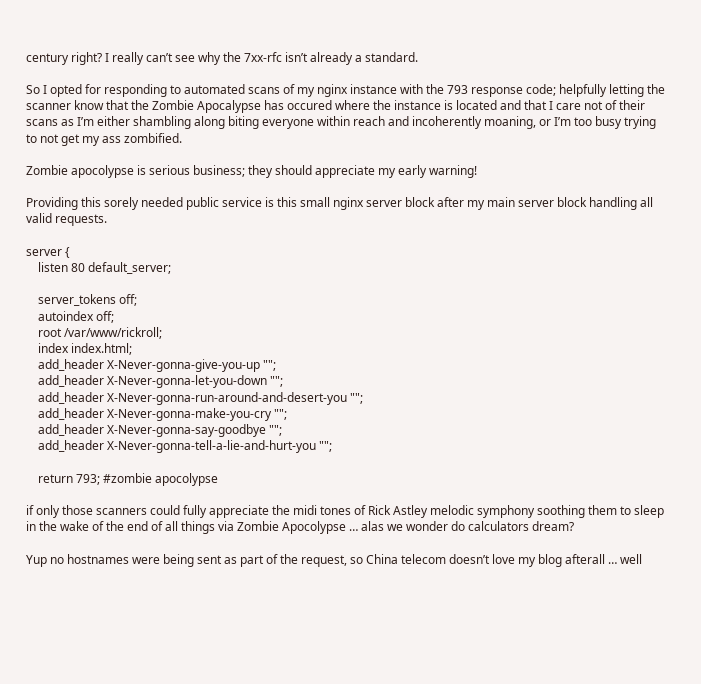century right? I really can’t see why the 7xx-rfc isn’t already a standard.

So I opted for responding to automated scans of my nginx instance with the 793 response code; helpfully letting the scanner know that the Zombie Apocalypse has occured where the instance is located and that I care not of their scans as I’m either shambling along biting everyone within reach and incoherently moaning, or I’m too busy trying to not get my ass zombified.

Zombie apocolypse is serious business; they should appreciate my early warning!

Providing this sorely needed public service is this small nginx server block after my main server block handling all valid requests.

server {
    listen 80 default_server;

    server_tokens off;
    autoindex off;
    root /var/www/rickroll;
    index index.html;
    add_header X-Never-gonna-give-you-up "";
    add_header X-Never-gonna-let-you-down "";
    add_header X-Never-gonna-run-around-and-desert-you "";
    add_header X-Never-gonna-make-you-cry "";
    add_header X-Never-gonna-say-goodbye "";
    add_header X-Never-gonna-tell-a-lie-and-hurt-you "";

    return 793; #zombie apocolypse

if only those scanners could fully appreciate the midi tones of Rick Astley melodic symphony soothing them to sleep in the wake of the end of all things via Zombie Apocolypse … alas we wonder do calculators dream?

Yup no hostnames were being sent as part of the request, so China telecom doesn’t love my blog afterall … well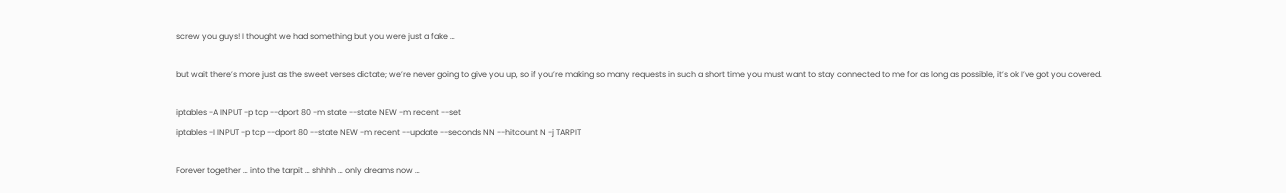screw you guys! I thought we had something but you were just a fake …

but wait there’s more just as the sweet verses dictate; we’re never going to give you up, so if you’re making so many requests in such a short time you must want to stay connected to me for as long as possible, it’s ok I’ve got you covered.

iptables -A INPUT -p tcp --dport 80 -m state --state NEW -m recent --set
iptables -I INPUT -p tcp --dport 80 --state NEW -m recent --update --seconds NN --hitcount N -j TARPIT

Forever together … into the tarpit … shhhh … only dreams now …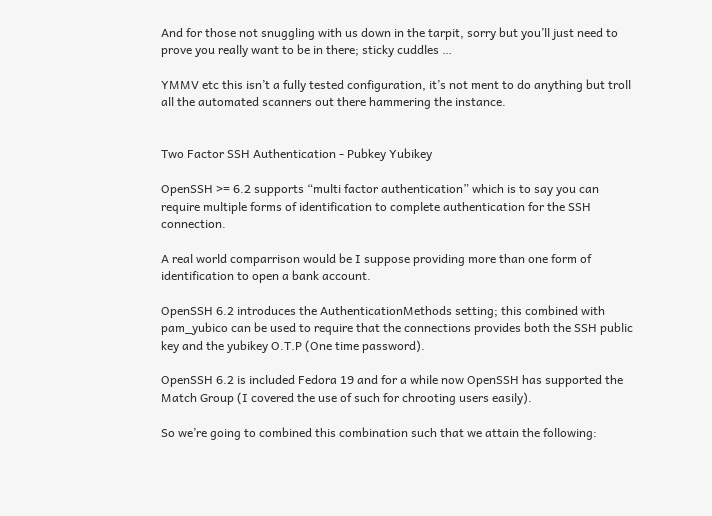And for those not snuggling with us down in the tarpit, sorry but you’ll just need to prove you really want to be in there; sticky cuddles …

YMMV etc this isn’t a fully tested configuration, it’s not ment to do anything but troll all the automated scanners out there hammering the instance.


Two Factor SSH Authentication - Pubkey Yubikey

OpenSSH >= 6.2 supports “multi factor authentication” which is to say you can require multiple forms of identification to complete authentication for the SSH connection.

A real world comparrison would be I suppose providing more than one form of identification to open a bank account.

OpenSSH 6.2 introduces the AuthenticationMethods setting; this combined with pam_yubico can be used to require that the connections provides both the SSH public key and the yubikey O.T.P (One time password).

OpenSSH 6.2 is included Fedora 19 and for a while now OpenSSH has supported the Match Group (I covered the use of such for chrooting users easily).

So we’re going to combined this combination such that we attain the following: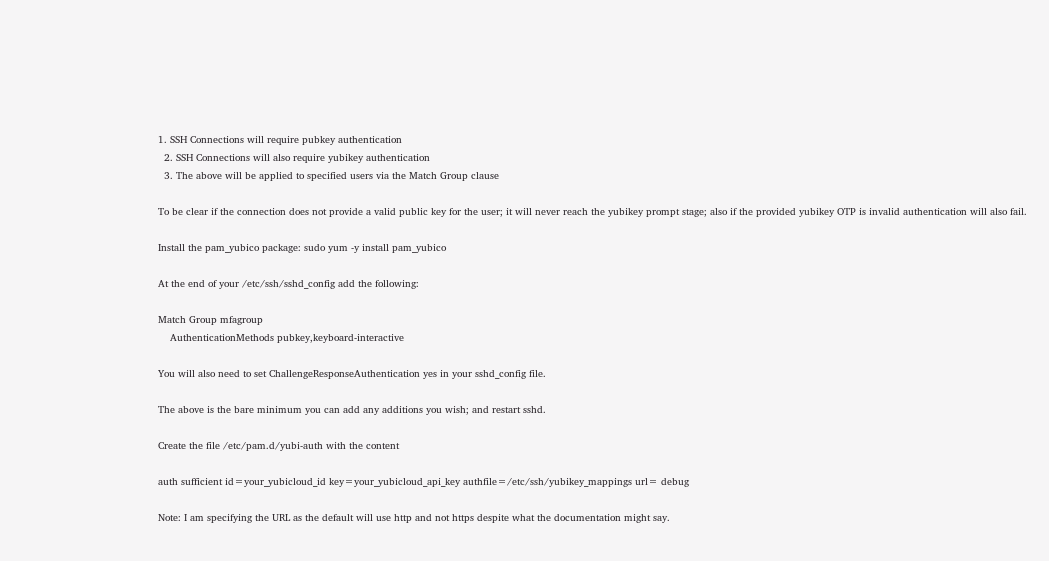1. SSH Connections will require pubkey authentication
  2. SSH Connections will also require yubikey authentication
  3. The above will be applied to specified users via the Match Group clause

To be clear if the connection does not provide a valid public key for the user; it will never reach the yubikey prompt stage; also if the provided yubikey OTP is invalid authentication will also fail.

Install the pam_yubico package: sudo yum -y install pam_yubico

At the end of your /etc/ssh/sshd_config add the following:

Match Group mfagroup
    AuthenticationMethods pubkey,keyboard-interactive

You will also need to set ChallengeResponseAuthentication yes in your sshd_config file.

The above is the bare minimum you can add any additions you wish; and restart sshd.

Create the file /etc/pam.d/yubi-auth with the content

auth sufficient id=your_yubicloud_id key=your_yubicloud_api_key authfile=/etc/ssh/yubikey_mappings url= debug

Note: I am specifying the URL as the default will use http and not https despite what the documentation might say.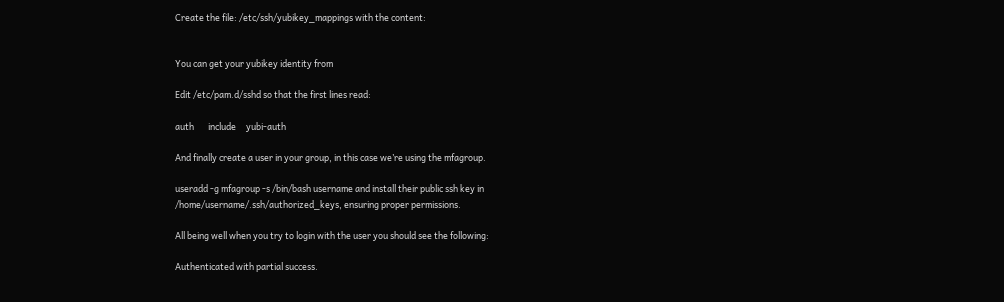Create the file: /etc/ssh/yubikey_mappings with the content:


You can get your yubikey identity from

Edit /etc/pam.d/sshd so that the first lines read:

auth       include     yubi-auth

And finally create a user in your group, in this case we’re using the mfagroup.

useradd -g mfagroup -s /bin/bash username and install their public ssh key in /home/username/.ssh/authorized_keys, ensuring proper permissions.

All being well when you try to login with the user you should see the following:

Authenticated with partial success.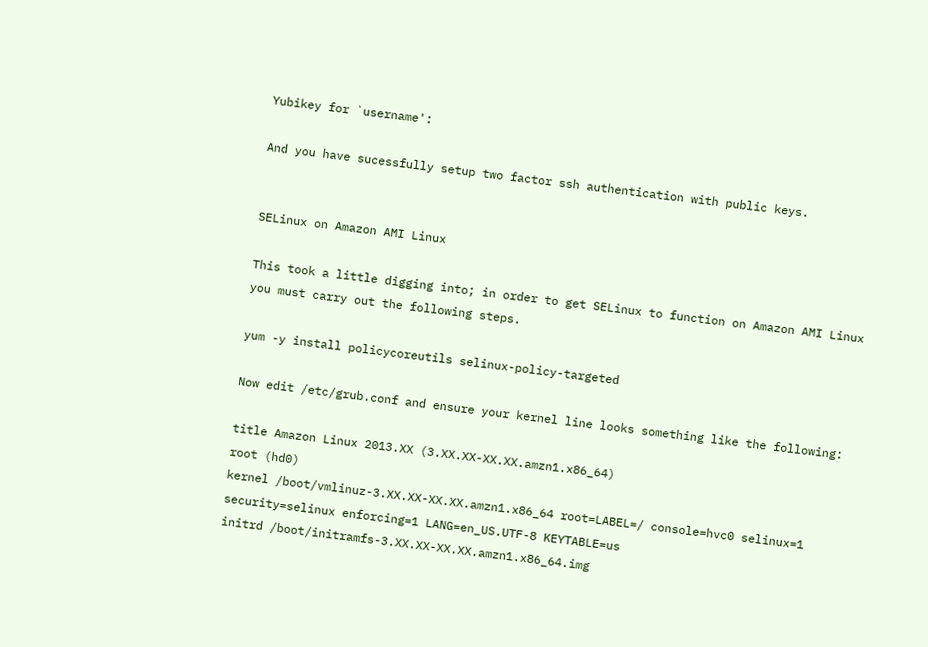Yubikey for `username':

And you have sucessfully setup two factor ssh authentication with public keys.


SELinux on Amazon AMI Linux

This took a little digging into; in order to get SELinux to function on Amazon AMI Linux you must carry out the following steps.

yum -y install policycoreutils selinux-policy-targeted

Now edit /etc/grub.conf and ensure your kernel line looks something like the following:

title Amazon Linux 2013.XX (3.XX.XX-XX.XX.amzn1.x86_64)
root (hd0)
kernel /boot/vmlinuz-3.XX.XX-XX.XX.amzn1.x86_64 root=LABEL=/ console=hvc0 selinux=1 security=selinux enforcing=1 LANG=en_US.UTF-8 KEYTABLE=us
initrd /boot/initramfs-3.XX.XX-XX.XX.amzn1.x86_64.img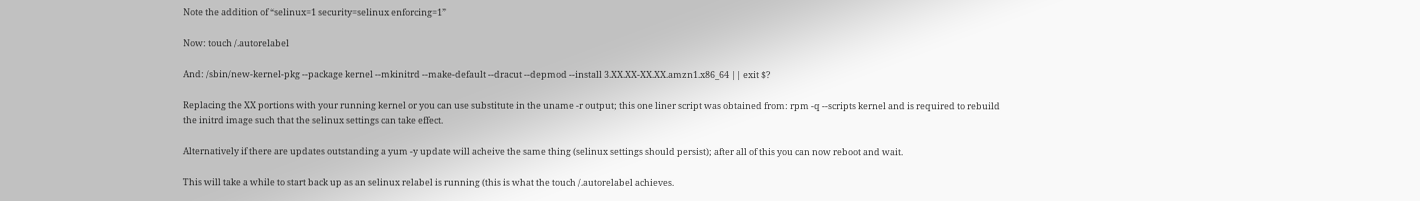Note the addition of “selinux=1 security=selinux enforcing=1”

Now: touch /.autorelabel

And: /sbin/new-kernel-pkg --package kernel --mkinitrd --make-default --dracut --depmod --install 3.XX.XX-XX.XX.amzn1.x86_64 || exit $?

Replacing the XX portions with your running kernel or you can use substitute in the uname -r output; this one liner script was obtained from: rpm -q --scripts kernel and is required to rebuild the initrd image such that the selinux settings can take effect.

Alternatively if there are updates outstanding a yum -y update will acheive the same thing (selinux settings should persist); after all of this you can now reboot and wait.

This will take a while to start back up as an selinux relabel is running (this is what the touch /.autorelabel achieves.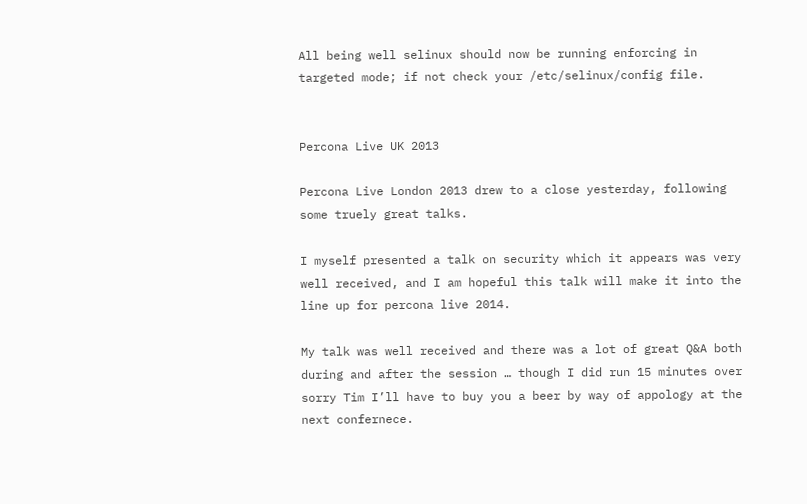All being well selinux should now be running enforcing in targeted mode; if not check your /etc/selinux/config file.


Percona Live UK 2013

Percona Live London 2013 drew to a close yesterday, following some truely great talks.

I myself presented a talk on security which it appears was very well received, and I am hopeful this talk will make it into the line up for percona live 2014.

My talk was well received and there was a lot of great Q&A both during and after the session … though I did run 15 minutes over sorry Tim I’ll have to buy you a beer by way of appology at the next confernece.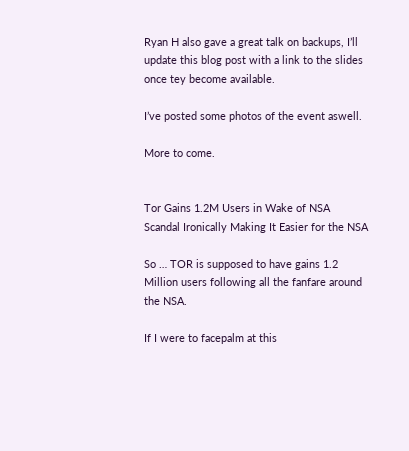Ryan H also gave a great talk on backups, I’ll update this blog post with a link to the slides once tey become available.

I’ve posted some photos of the event aswell.

More to come.


Tor Gains 1.2M Users in Wake of NSA Scandal Ironically Making It Easier for the NSA

So … TOR is supposed to have gains 1.2 Million users following all the fanfare around the NSA.

If I were to facepalm at this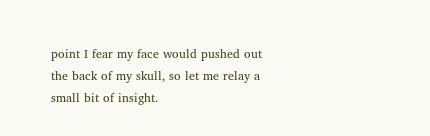point I fear my face would pushed out the back of my skull, so let me relay a small bit of insight.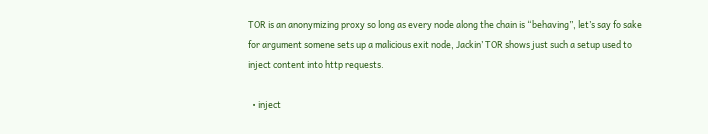TOR is an anonymizing proxy so long as every node along the chain is “behaving”, let’s say fo sake for argument somene sets up a malicious exit node, Jackin’ TOR shows just such a setup used to inject content into http requests.

  • inject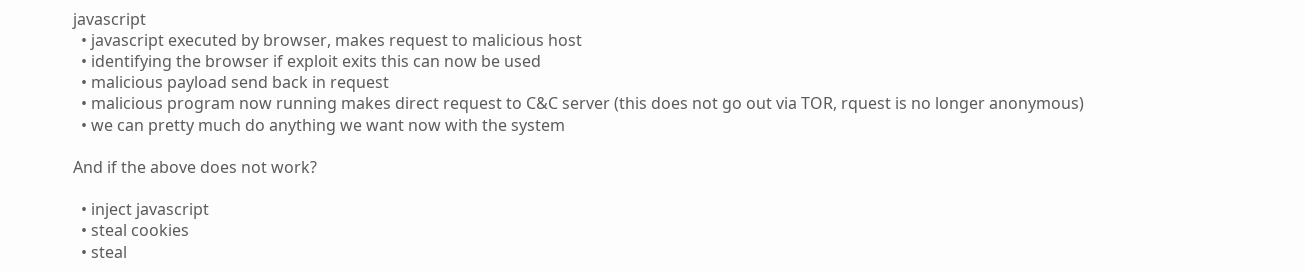javascript
  • javascript executed by browser, makes request to malicious host
  • identifying the browser if exploit exits this can now be used
  • malicious payload send back in request
  • malicious program now running makes direct request to C&C server (this does not go out via TOR, rquest is no longer anonymous)
  • we can pretty much do anything we want now with the system

And if the above does not work?

  • inject javascript
  • steal cookies
  • steal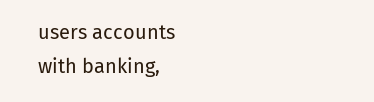users accounts with banking,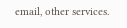email, other services.